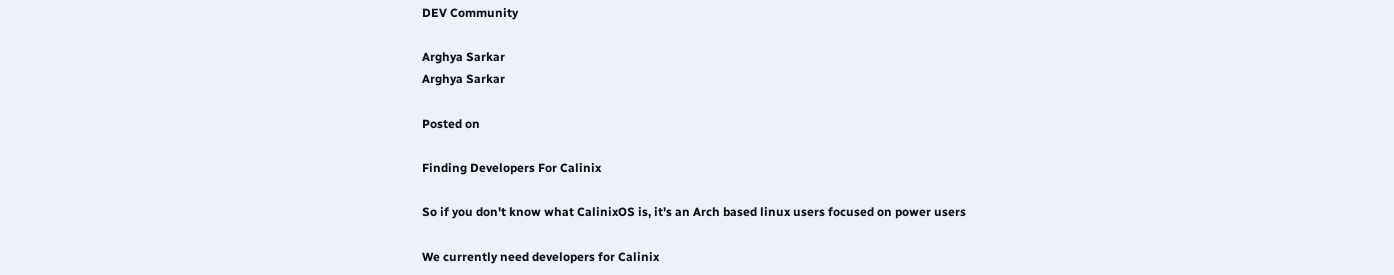DEV Community

Arghya Sarkar
Arghya Sarkar

Posted on

Finding Developers For Calinix

So if you don't know what CalinixOS is, it's an Arch based linux users focused on power users

We currently need developers for Calinix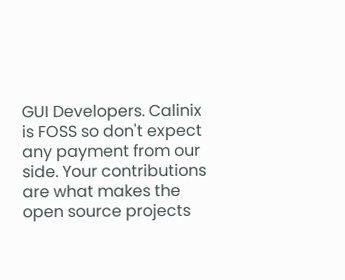GUI Developers. Calinix is FOSS so don't expect any payment from our side. Your contributions are what makes the open source projects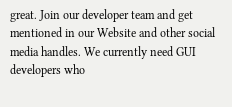great. Join our developer team and get mentioned in our Website and other social media handles. We currently need GUI developers who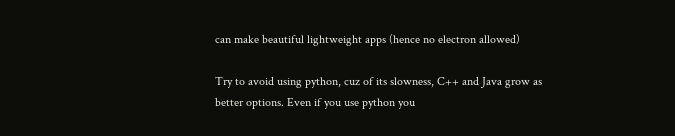can make beautiful lightweight apps (hence no electron allowed)

Try to avoid using python, cuz of its slowness, C++ and Java grow as better options. Even if you use python you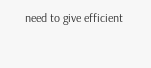need to give efficient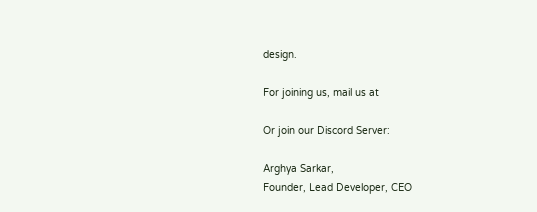design.

For joining us, mail us at

Or join our Discord Server:

Arghya Sarkar,
Founder, Lead Developer, CEO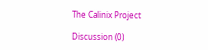The Calinix Project

Discussion (0)